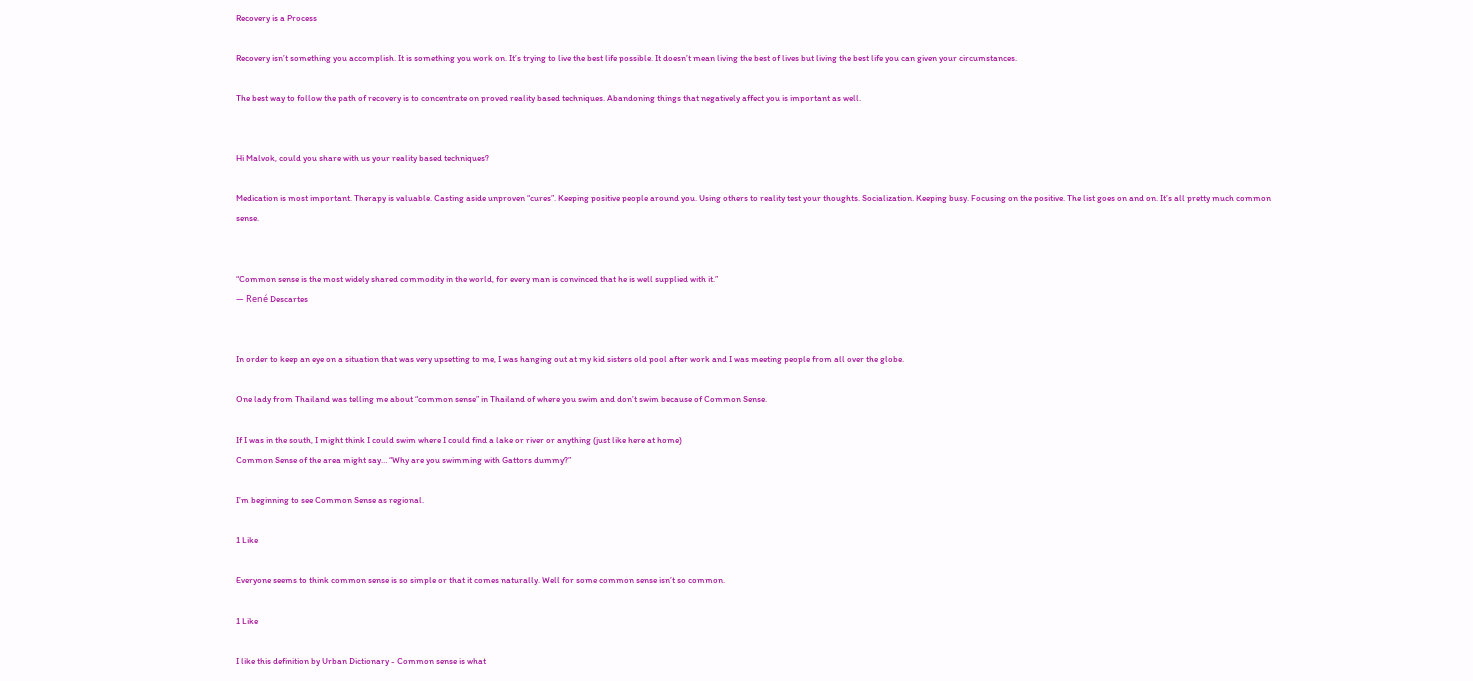Recovery is a Process

Recovery isn’t something you accomplish. It is something you work on. It’s trying to live the best life possible. It doesn’t mean living the best of lives but living the best life you can given your circumstances.

The best way to follow the path of recovery is to concentrate on proved reality based techniques. Abandoning things that negatively affect you is important as well.


Hi Malvok, could you share with us your reality based techniques?

Medication is most important. Therapy is valuable. Casting aside unproven “cures”. Keeping positive people around you. Using others to reality test your thoughts. Socialization. Keeping busy. Focusing on the positive. The list goes on and on. It’s all pretty much common sense.


“Common sense is the most widely shared commodity in the world, for every man is convinced that he is well supplied with it.”
― René Descartes


In order to keep an eye on a situation that was very upsetting to me, I was hanging out at my kid sisters old pool after work and I was meeting people from all over the globe.

One lady from Thailand was telling me about “common sense” in Thailand of where you swim and don’t swim because of Common Sense.

If I was in the south, I might think I could swim where I could find a lake or river or anything (just like here at home)
Common Sense of the area might say… “Why are you swimming with Gattors dummy?”

I’m beginning to see Common Sense as regional.

1 Like

Everyone seems to think common sense is so simple or that it comes naturally. Well for some common sense isn’t so common.

1 Like

I like this definition by Urban Dictionary - Common sense is what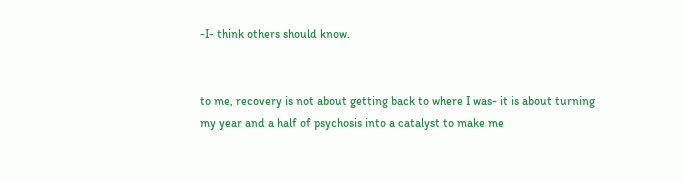-I- think others should know.


to me, recovery is not about getting back to where I was- it is about turning my year and a half of psychosis into a catalyst to make me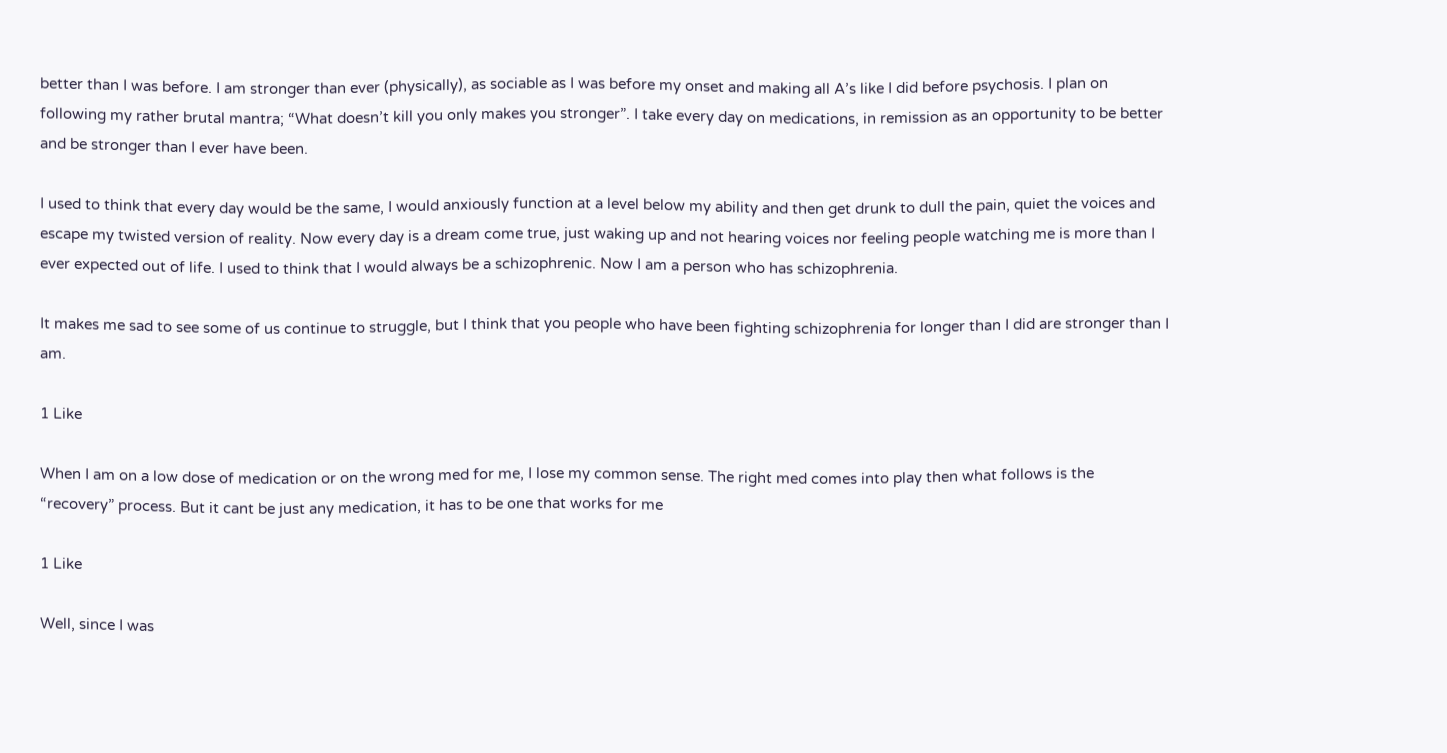better than I was before. I am stronger than ever (physically), as sociable as I was before my onset and making all A’s like I did before psychosis. I plan on following my rather brutal mantra; “What doesn’t kill you only makes you stronger”. I take every day on medications, in remission as an opportunity to be better and be stronger than I ever have been.

I used to think that every day would be the same, I would anxiously function at a level below my ability and then get drunk to dull the pain, quiet the voices and escape my twisted version of reality. Now every day is a dream come true, just waking up and not hearing voices nor feeling people watching me is more than I ever expected out of life. I used to think that I would always be a schizophrenic. Now I am a person who has schizophrenia.

It makes me sad to see some of us continue to struggle, but I think that you people who have been fighting schizophrenia for longer than I did are stronger than I am.

1 Like

When I am on a low dose of medication or on the wrong med for me, I lose my common sense. The right med comes into play then what follows is the “recovery” process. But it cant be just any medication, it has to be one that works for me

1 Like

Well, since I was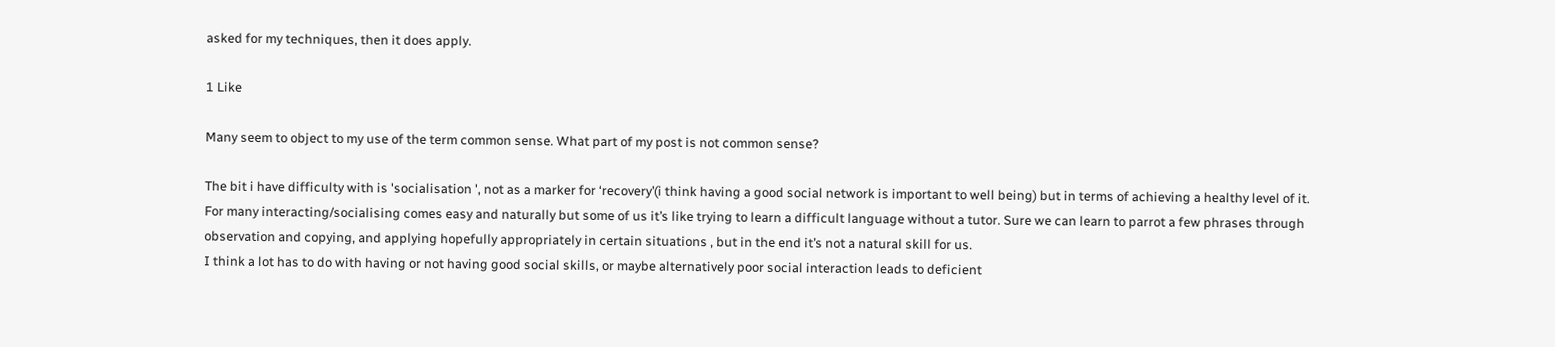asked for my techniques, then it does apply.

1 Like

Many seem to object to my use of the term common sense. What part of my post is not common sense?

The bit i have difficulty with is 'socialisation ', not as a marker for ‘recovery’(i think having a good social network is important to well being) but in terms of achieving a healthy level of it.
For many interacting/socialising comes easy and naturally but some of us it’s like trying to learn a difficult language without a tutor. Sure we can learn to parrot a few phrases through observation and copying, and applying hopefully appropriately in certain situations , but in the end it’s not a natural skill for us.
I think a lot has to do with having or not having good social skills, or maybe alternatively poor social interaction leads to deficient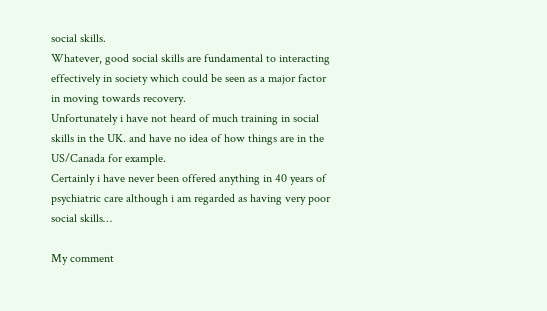social skills.
Whatever, good social skills are fundamental to interacting effectively in society which could be seen as a major factor in moving towards recovery.
Unfortunately i have not heard of much training in social skills in the UK. and have no idea of how things are in the US/Canada for example.
Certainly i have never been offered anything in 40 years of psychiatric care although i am regarded as having very poor social skills…

My comment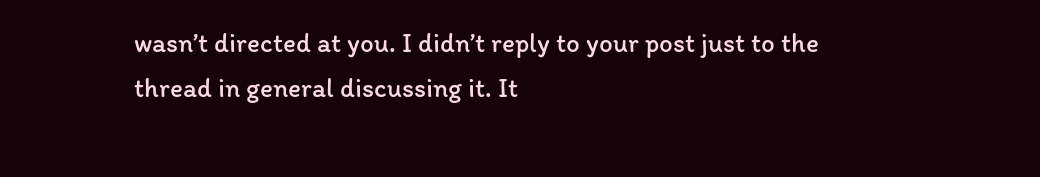wasn’t directed at you. I didn’t reply to your post just to the thread in general discussing it. It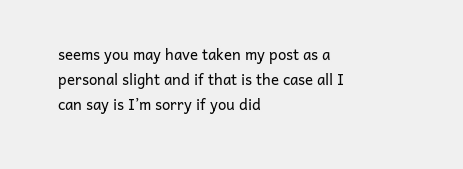seems you may have taken my post as a personal slight and if that is the case all I can say is I’m sorry if you did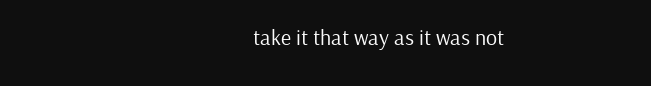take it that way as it was not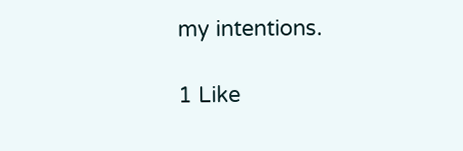my intentions.

1 Like